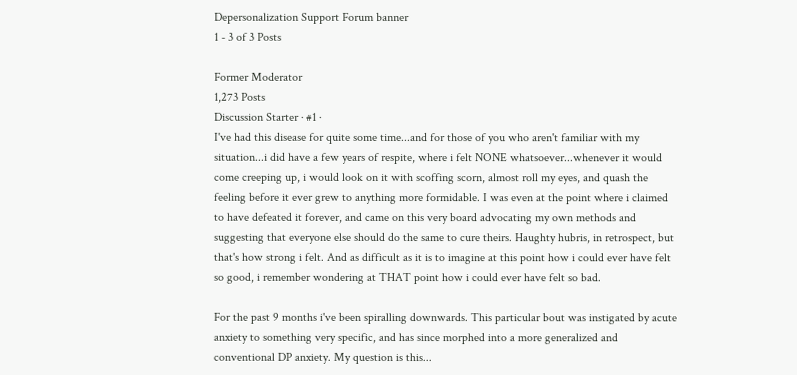Depersonalization Support Forum banner
1 - 3 of 3 Posts

Former Moderator
1,273 Posts
Discussion Starter · #1 ·
I've had this disease for quite some time...and for those of you who aren't familiar with my situation...i did have a few years of respite, where i felt NONE whatsoever...whenever it would come creeping up, i would look on it with scoffing scorn, almost roll my eyes, and quash the feeling before it ever grew to anything more formidable. I was even at the point where i claimed to have defeated it forever, and came on this very board advocating my own methods and suggesting that everyone else should do the same to cure theirs. Haughty hubris, in retrospect, but that's how strong i felt. And as difficult as it is to imagine at this point how i could ever have felt so good, i remember wondering at THAT point how i could ever have felt so bad.

For the past 9 months i've been spiralling downwards. This particular bout was instigated by acute anxiety to something very specific, and has since morphed into a more generalized and conventional DP anxiety. My question is this...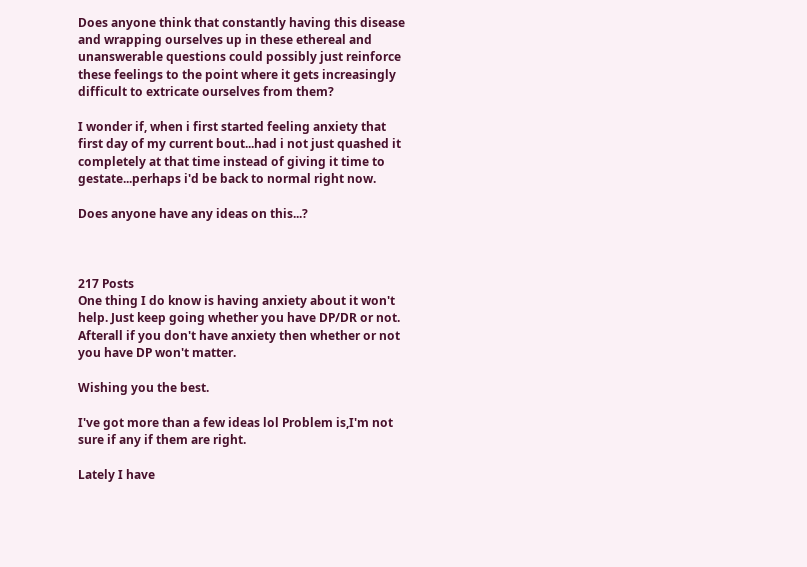Does anyone think that constantly having this disease and wrapping ourselves up in these ethereal and unanswerable questions could possibly just reinforce these feelings to the point where it gets increasingly difficult to extricate ourselves from them?

I wonder if, when i first started feeling anxiety that first day of my current bout...had i not just quashed it completely at that time instead of giving it time to gestate...perhaps i'd be back to normal right now.

Does anyone have any ideas on this...?



217 Posts
One thing I do know is having anxiety about it won't help. Just keep going whether you have DP/DR or not. Afterall if you don't have anxiety then whether or not you have DP won't matter.

Wishing you the best.

I've got more than a few ideas lol Problem is,I'm not sure if any if them are right.

Lately I have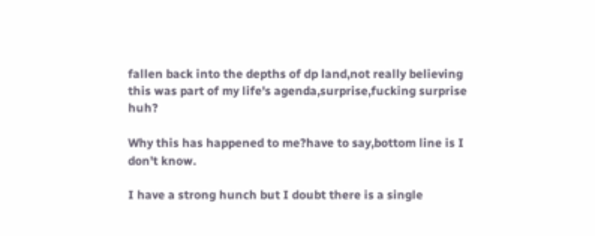fallen back into the depths of dp land,not really believing this was part of my life's agenda,surprise,fucking surprise huh?

Why this has happened to me?have to say,bottom line is I don't know.

I have a strong hunch but I doubt there is a single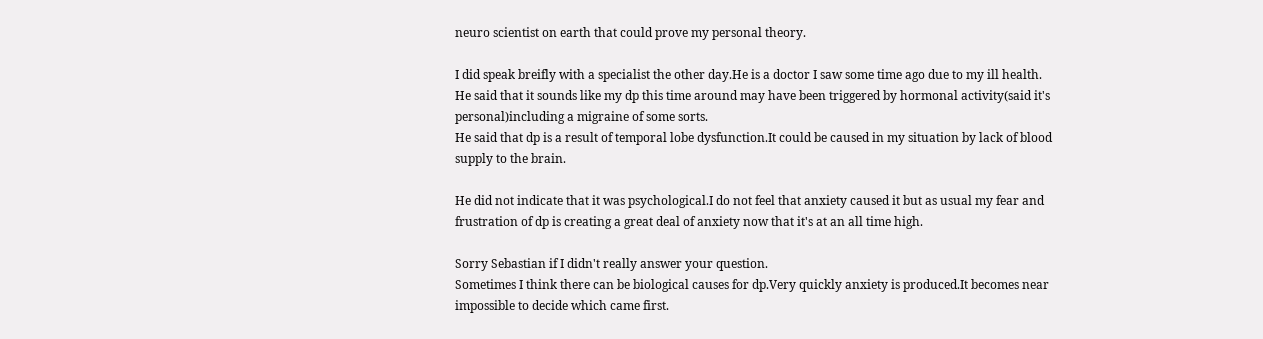neuro scientist on earth that could prove my personal theory.

I did speak breifly with a specialist the other day.He is a doctor I saw some time ago due to my ill health.
He said that it sounds like my dp this time around may have been triggered by hormonal activity(said it's personal)including a migraine of some sorts.
He said that dp is a result of temporal lobe dysfunction.It could be caused in my situation by lack of blood supply to the brain.

He did not indicate that it was psychological.I do not feel that anxiety caused it but as usual my fear and frustration of dp is creating a great deal of anxiety now that it's at an all time high.

Sorry Sebastian if I didn't really answer your question.
Sometimes I think there can be biological causes for dp.Very quickly anxiety is produced.It becomes near impossible to decide which came first.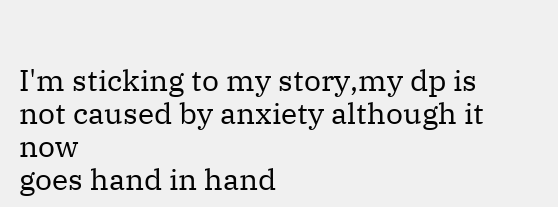I'm sticking to my story,my dp is not caused by anxiety although it now
goes hand in hand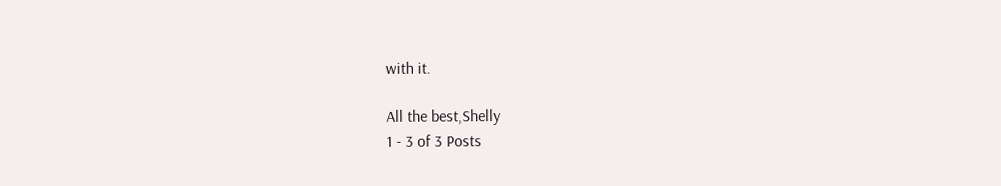with it.

All the best,Shelly
1 - 3 of 3 Posts